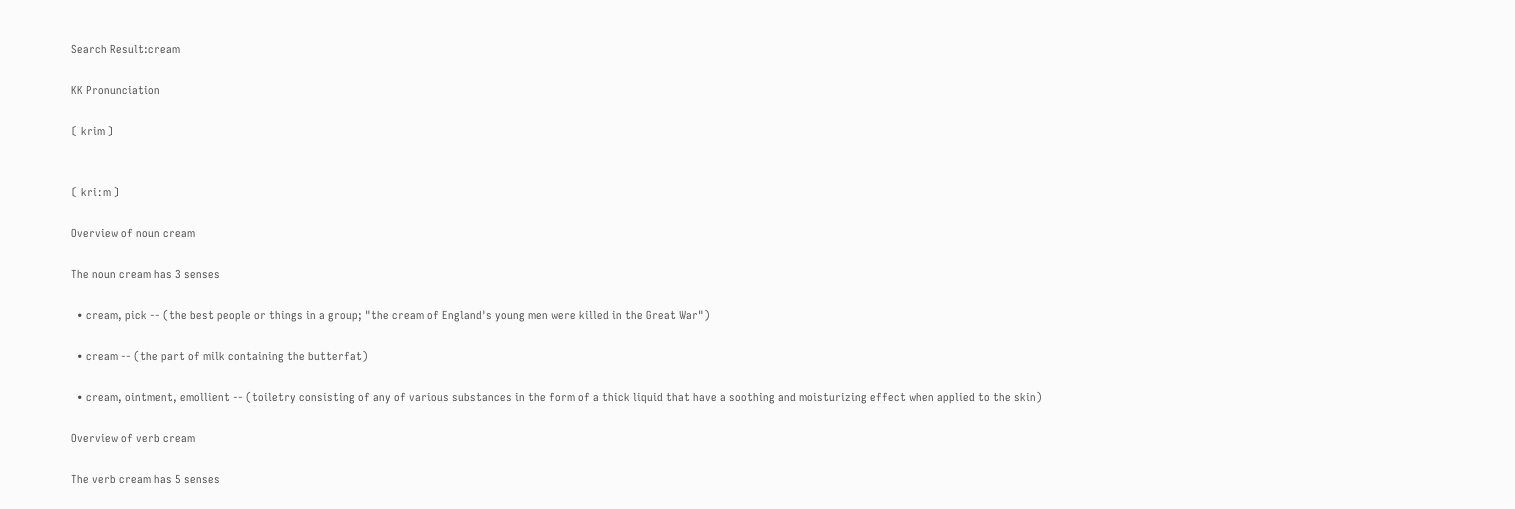Search Result:cream

KK Pronunciation

〔 krim 〕


〔 kriːm 〕

Overview of noun cream

The noun cream has 3 senses

  • cream, pick -- (the best people or things in a group; "the cream of England's young men were killed in the Great War")

  • cream -- (the part of milk containing the butterfat)

  • cream, ointment, emollient -- (toiletry consisting of any of various substances in the form of a thick liquid that have a soothing and moisturizing effect when applied to the skin)

Overview of verb cream

The verb cream has 5 senses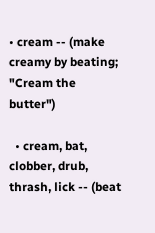• cream -- (make creamy by beating; "Cream the butter")

  • cream, bat, clobber, drub, thrash, lick -- (beat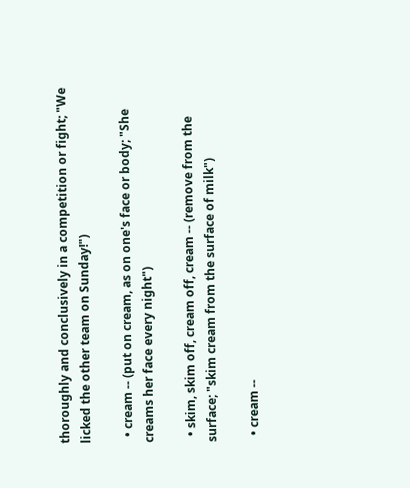thoroughly and conclusively in a competition or fight; "We licked the other team on Sunday!")

  • cream -- (put on cream, as on one's face or body; "She creams her face every night")

  • skim, skim off, cream off, cream -- (remove from the surface; "skim cream from the surface of milk")

  • cream --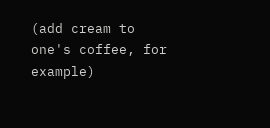(add cream to one's coffee, for example)